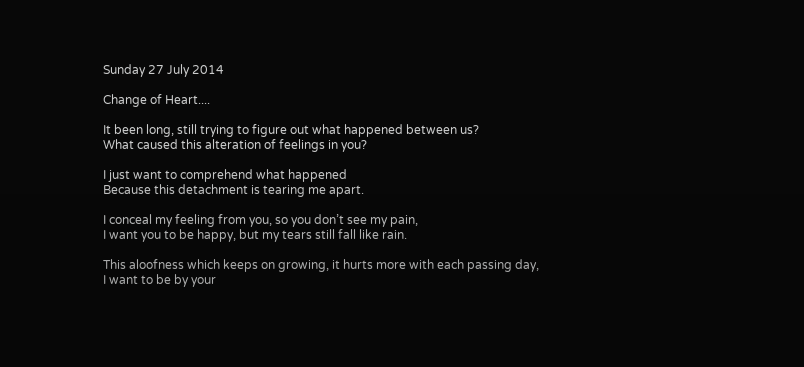Sunday 27 July 2014

Change of Heart....

It been long, still trying to figure out what happened between us?
What caused this alteration of feelings in you?

I just want to comprehend what happened
Because this detachment is tearing me apart.

I conceal my feeling from you, so you don’t see my pain,
I want you to be happy, but my tears still fall like rain.

This aloofness which keeps on growing, it hurts more with each passing day,
I want to be by your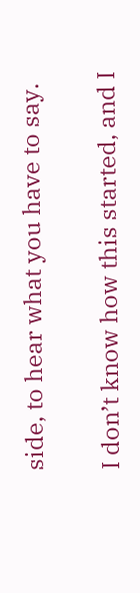side, to hear what you have to say.

I don’t know how this started, and I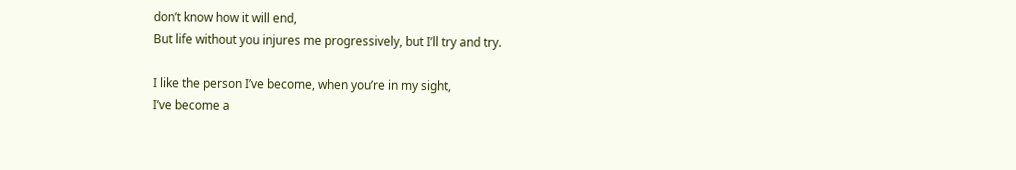don’t know how it will end,
But life without you injures me progressively, but I’ll try and try.

I like the person I’ve become, when you’re in my sight,
I’ve become a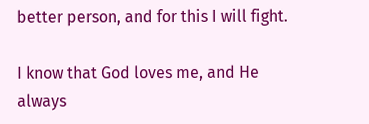better person, and for this I will fight.

I know that God loves me, and He always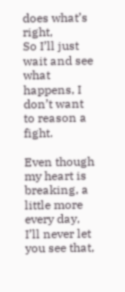does what’s right,
So I’ll just wait and see what happens, I don’t want to reason a fight.

Even though my heart is breaking, a little more every day,
I’ll never let you see that,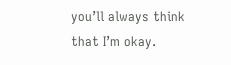you’ll always think that I’m okay.